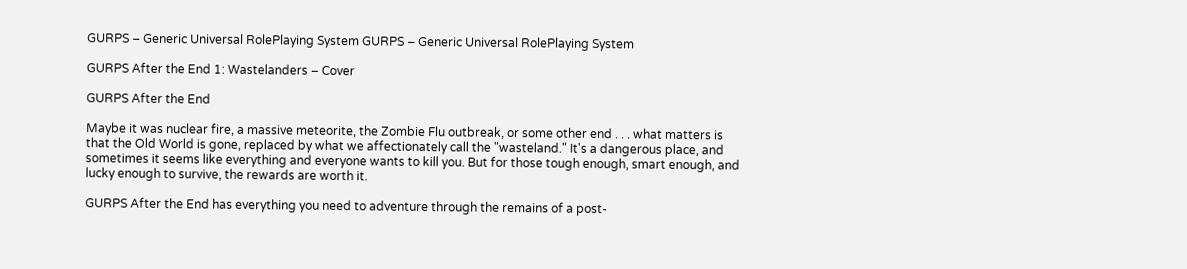GURPS – Generic Universal RolePlaying System GURPS – Generic Universal RolePlaying System

GURPS After the End 1: Wastelanders – Cover

GURPS After the End

Maybe it was nuclear fire, a massive meteorite, the Zombie Flu outbreak, or some other end . . . what matters is that the Old World is gone, replaced by what we affectionately call the "wasteland." It's a dangerous place, and sometimes it seems like everything and everyone wants to kill you. But for those tough enough, smart enough, and lucky enough to survive, the rewards are worth it.

GURPS After the End has everything you need to adventure through the remains of a post-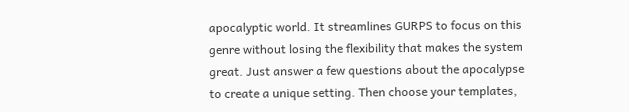apocalyptic world. It streamlines GURPS to focus on this genre without losing the flexibility that makes the system great. Just answer a few questions about the apocalypse to create a unique setting. Then choose your templates,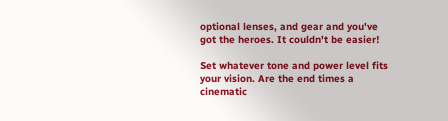optional lenses, and gear and you've got the heroes. It couldn't be easier!

Set whatever tone and power level fits your vision. Are the end times a cinematic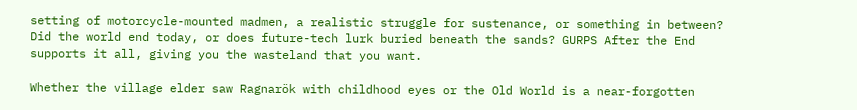setting of motorcycle-mounted madmen, a realistic struggle for sustenance, or something in between? Did the world end today, or does future-tech lurk buried beneath the sands? GURPS After the End supports it all, giving you the wasteland that you want.

Whether the village elder saw Ragnarök with childhood eyes or the Old World is a near-forgotten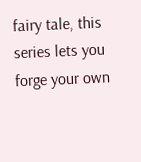fairy tale, this series lets you forge your own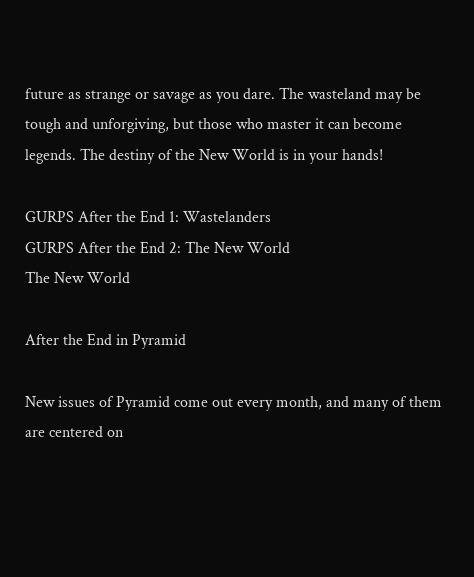future as strange or savage as you dare. The wasteland may be tough and unforgiving, but those who master it can become legends. The destiny of the New World is in your hands!

GURPS After the End 1: Wastelanders
GURPS After the End 2: The New World
The New World

After the End in Pyramid

New issues of Pyramid come out every month, and many of them are centered on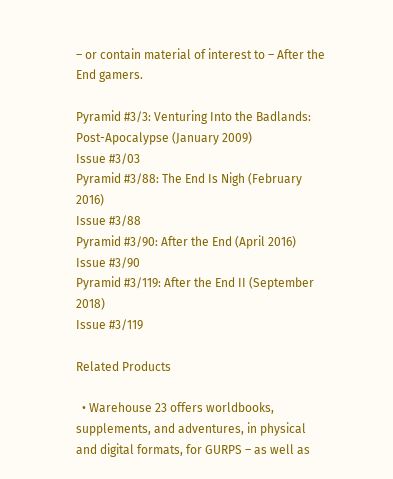– or contain material of interest to – After the End gamers.

Pyramid #3/3: Venturing Into the Badlands: Post-Apocalypse (January 2009)
Issue #3/03
Pyramid #3/88: The End Is Nigh (February 2016)
Issue #3/88
Pyramid #3/90: After the End (April 2016)
Issue #3/90
Pyramid #3/119: After the End II (September 2018)
Issue #3/119

Related Products

  • Warehouse 23 offers worldbooks, supplements, and adventures, in physical and digital formats, for GURPS – as well as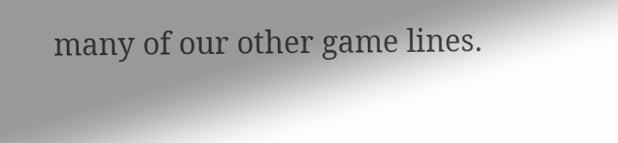many of our other game lines.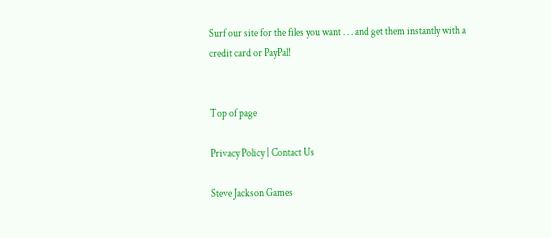Surf our site for the files you want . . . and get them instantly with a credit card or PayPal!


Top of page

Privacy Policy | Contact Us

Steve Jackson Games